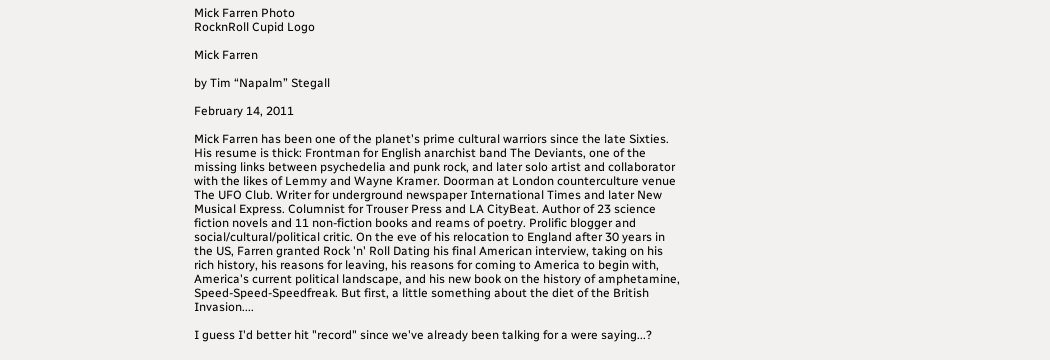Mick Farren Photo
RocknRoll Cupid Logo

Mick Farren

by Tim “Napalm” Stegall

February 14, 2011

Mick Farren has been one of the planet's prime cultural warriors since the late Sixties. His resume is thick: Frontman for English anarchist band The Deviants, one of the missing links between psychedelia and punk rock, and later solo artist and collaborator with the likes of Lemmy and Wayne Kramer. Doorman at London counterculture venue The UFO Club. Writer for underground newspaper International Times and later New Musical Express. Columnist for Trouser Press and LA CityBeat. Author of 23 science fiction novels and 11 non-fiction books and reams of poetry. Prolific blogger and social/cultural/political critic. On the eve of his relocation to England after 30 years in the US, Farren granted Rock 'n' Roll Dating his final American interview, taking on his rich history, his reasons for leaving, his reasons for coming to America to begin with, America's current political landscape, and his new book on the history of amphetamine, Speed-Speed-Speedfreak. But first, a little something about the diet of the British Invasion....

I guess I'd better hit "record" since we've already been talking for a were saying...?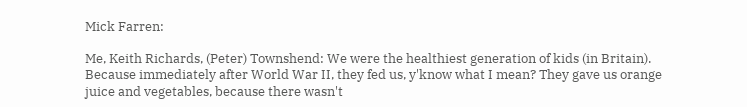Mick Farren:

Me, Keith Richards, (Peter) Townshend: We were the healthiest generation of kids (in Britain). Because immediately after World War II, they fed us, y'know what I mean? They gave us orange juice and vegetables, because there wasn't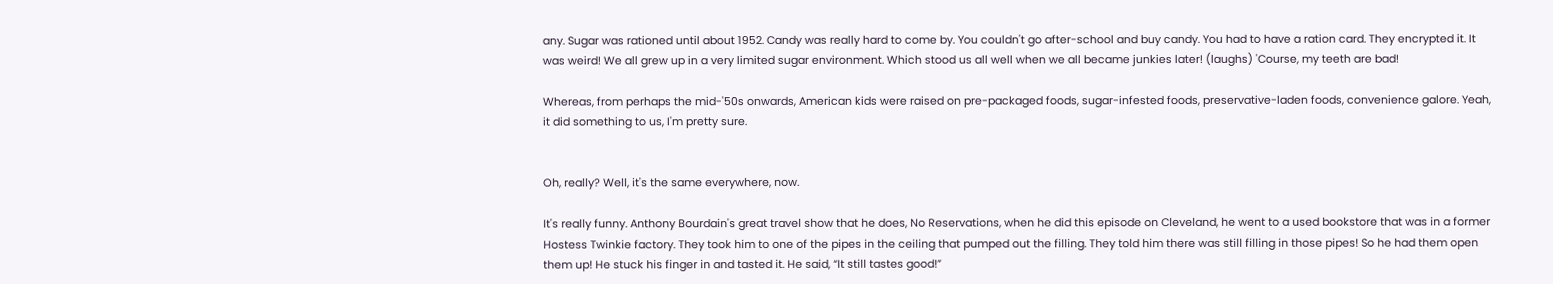any. Sugar was rationed until about 1952. Candy was really hard to come by. You couldn't go after-school and buy candy. You had to have a ration card. They encrypted it. It was weird! We all grew up in a very limited sugar environment. Which stood us all well when we all became junkies later! (laughs) 'Course, my teeth are bad!

Whereas, from perhaps the mid-'50s onwards, American kids were raised on pre-packaged foods, sugar-infested foods, preservative-laden foods, convenience galore. Yeah, it did something to us, I'm pretty sure.


Oh, really? Well, it's the same everywhere, now.

It's really funny. Anthony Bourdain's great travel show that he does, No Reservations, when he did this episode on Cleveland, he went to a used bookstore that was in a former Hostess Twinkie factory. They took him to one of the pipes in the ceiling that pumped out the filling. They told him there was still filling in those pipes! So he had them open them up! He stuck his finger in and tasted it. He said, “It still tastes good!”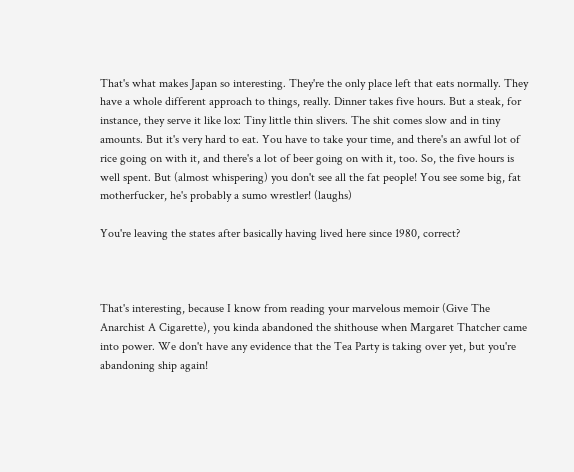That's what makes Japan so interesting. They're the only place left that eats normally. They have a whole different approach to things, really. Dinner takes five hours. But a steak, for instance, they serve it like lox: Tiny little thin slivers. The shit comes slow and in tiny amounts. But it's very hard to eat. You have to take your time, and there's an awful lot of rice going on with it, and there's a lot of beer going on with it, too. So, the five hours is well spent. But (almost whispering) you don't see all the fat people! You see some big, fat motherfucker, he's probably a sumo wrestler! (laughs)

You're leaving the states after basically having lived here since 1980, correct?



That's interesting, because I know from reading your marvelous memoir (Give The Anarchist A Cigarette), you kinda abandoned the shithouse when Margaret Thatcher came into power. We don't have any evidence that the Tea Party is taking over yet, but you're abandoning ship again!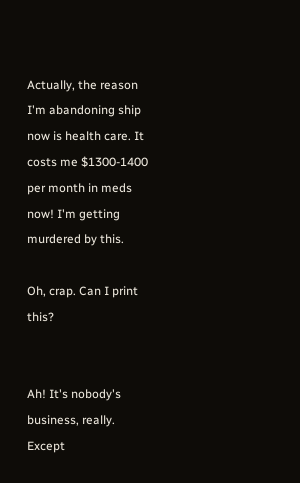Actually, the reason I'm abandoning ship now is health care. It costs me $1300-1400 per month in meds now! I'm getting murdered by this.

Oh, crap. Can I print this?


Ah! It's nobody's business, really. Except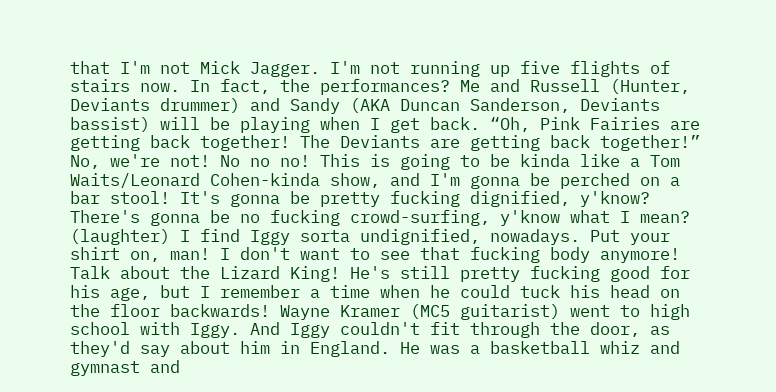that I'm not Mick Jagger. I'm not running up five flights of stairs now. In fact, the performances? Me and Russell (Hunter, Deviants drummer) and Sandy (AKA Duncan Sanderson, Deviants bassist) will be playing when I get back. “Oh, Pink Fairies are getting back together! The Deviants are getting back together!” No, we're not! No no no! This is going to be kinda like a Tom Waits/Leonard Cohen-kinda show, and I'm gonna be perched on a bar stool! It's gonna be pretty fucking dignified, y'know? There's gonna be no fucking crowd-surfing, y'know what I mean? (laughter) I find Iggy sorta undignified, nowadays. Put your shirt on, man! I don't want to see that fucking body anymore! Talk about the Lizard King! He's still pretty fucking good for his age, but I remember a time when he could tuck his head on the floor backwards! Wayne Kramer (MC5 guitarist) went to high school with Iggy. And Iggy couldn't fit through the door, as they'd say about him in England. He was a basketball whiz and gymnast and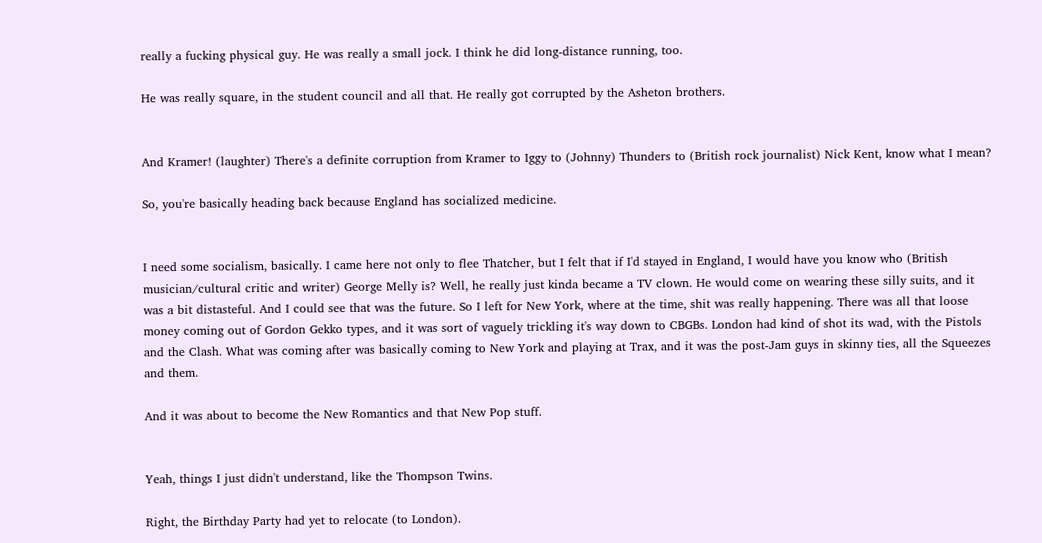really a fucking physical guy. He was really a small jock. I think he did long-distance running, too.

He was really square, in the student council and all that. He really got corrupted by the Asheton brothers.


And Kramer! (laughter) There's a definite corruption from Kramer to Iggy to (Johnny) Thunders to (British rock journalist) Nick Kent, know what I mean?

So, you're basically heading back because England has socialized medicine.


I need some socialism, basically. I came here not only to flee Thatcher, but I felt that if I'd stayed in England, I would have you know who (British musician/cultural critic and writer) George Melly is? Well, he really just kinda became a TV clown. He would come on wearing these silly suits, and it was a bit distasteful. And I could see that was the future. So I left for New York, where at the time, shit was really happening. There was all that loose money coming out of Gordon Gekko types, and it was sort of vaguely trickling it's way down to CBGBs. London had kind of shot its wad, with the Pistols and the Clash. What was coming after was basically coming to New York and playing at Trax, and it was the post-Jam guys in skinny ties, all the Squeezes and them.

And it was about to become the New Romantics and that New Pop stuff.


Yeah, things I just didn't understand, like the Thompson Twins.

Right, the Birthday Party had yet to relocate (to London).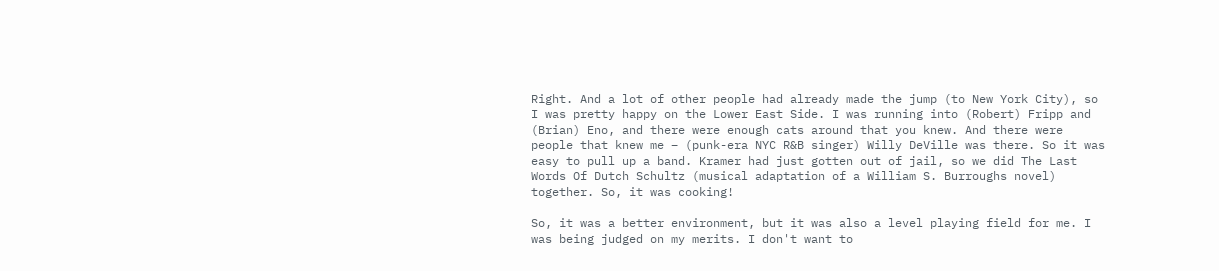Right. And a lot of other people had already made the jump (to New York City), so I was pretty happy on the Lower East Side. I was running into (Robert) Fripp and (Brian) Eno, and there were enough cats around that you knew. And there were people that knew me – (punk-era NYC R&B singer) Willy DeVille was there. So it was easy to pull up a band. Kramer had just gotten out of jail, so we did The Last Words Of Dutch Schultz (musical adaptation of a William S. Burroughs novel) together. So, it was cooking!

So, it was a better environment, but it was also a level playing field for me. I was being judged on my merits. I don't want to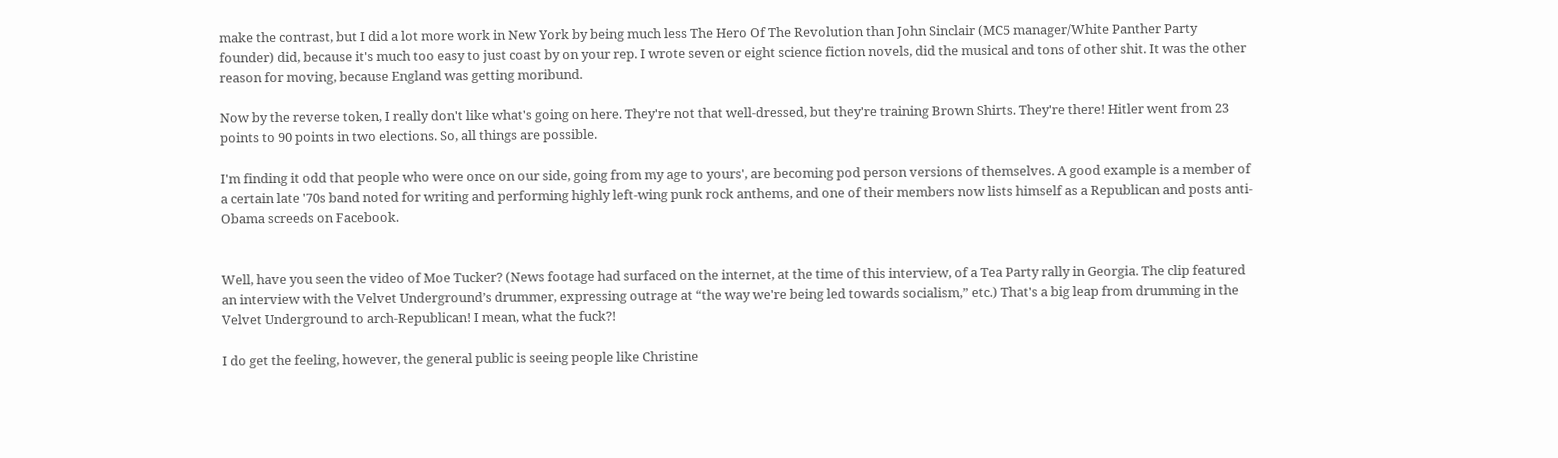make the contrast, but I did a lot more work in New York by being much less The Hero Of The Revolution than John Sinclair (MC5 manager/White Panther Party founder) did, because it's much too easy to just coast by on your rep. I wrote seven or eight science fiction novels, did the musical and tons of other shit. It was the other reason for moving, because England was getting moribund.

Now by the reverse token, I really don't like what's going on here. They're not that well-dressed, but they're training Brown Shirts. They're there! Hitler went from 23 points to 90 points in two elections. So, all things are possible.

I'm finding it odd that people who were once on our side, going from my age to yours', are becoming pod person versions of themselves. A good example is a member of a certain late '70s band noted for writing and performing highly left-wing punk rock anthems, and one of their members now lists himself as a Republican and posts anti-Obama screeds on Facebook.


Well, have you seen the video of Moe Tucker? (News footage had surfaced on the internet, at the time of this interview, of a Tea Party rally in Georgia. The clip featured an interview with the Velvet Underground’s drummer, expressing outrage at “the way we're being led towards socialism,” etc.) That's a big leap from drumming in the Velvet Underground to arch-Republican! I mean, what the fuck?!

I do get the feeling, however, the general public is seeing people like Christine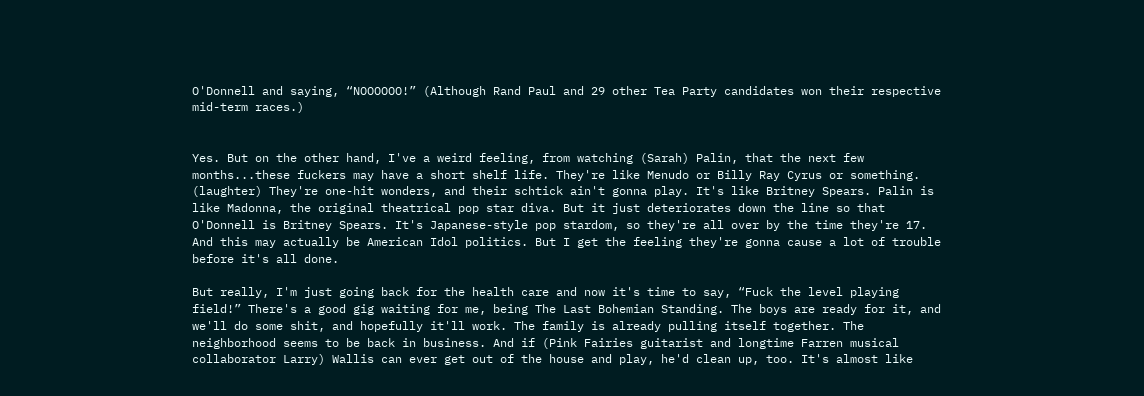O'Donnell and saying, “NOOOOOO!” (Although Rand Paul and 29 other Tea Party candidates won their respective mid-term races.)


Yes. But on the other hand, I've a weird feeling, from watching (Sarah) Palin, that the next few months...these fuckers may have a short shelf life. They're like Menudo or Billy Ray Cyrus or something. (laughter) They're one-hit wonders, and their schtick ain't gonna play. It's like Britney Spears. Palin is like Madonna, the original theatrical pop star diva. But it just deteriorates down the line so that O'Donnell is Britney Spears. It's Japanese-style pop stardom, so they're all over by the time they're 17. And this may actually be American Idol politics. But I get the feeling they're gonna cause a lot of trouble before it's all done.

But really, I'm just going back for the health care and now it's time to say, “Fuck the level playing field!” There's a good gig waiting for me, being The Last Bohemian Standing. The boys are ready for it, and we'll do some shit, and hopefully it'll work. The family is already pulling itself together. The neighborhood seems to be back in business. And if (Pink Fairies guitarist and longtime Farren musical collaborator Larry) Wallis can ever get out of the house and play, he'd clean up, too. It's almost like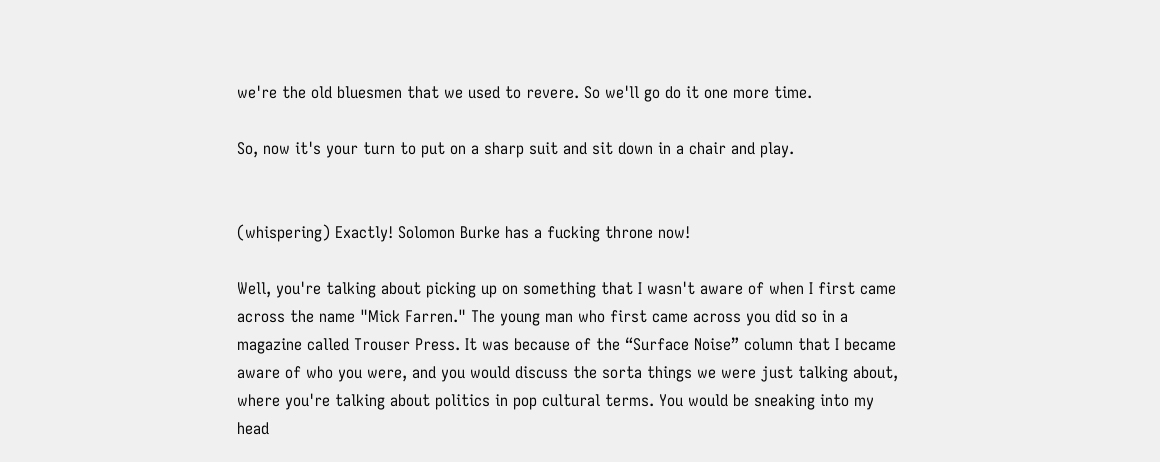we're the old bluesmen that we used to revere. So we'll go do it one more time.

So, now it's your turn to put on a sharp suit and sit down in a chair and play.


(whispering) Exactly! Solomon Burke has a fucking throne now!

Well, you're talking about picking up on something that I wasn't aware of when I first came across the name "Mick Farren." The young man who first came across you did so in a magazine called Trouser Press. It was because of the “Surface Noise” column that I became aware of who you were, and you would discuss the sorta things we were just talking about, where you're talking about politics in pop cultural terms. You would be sneaking into my head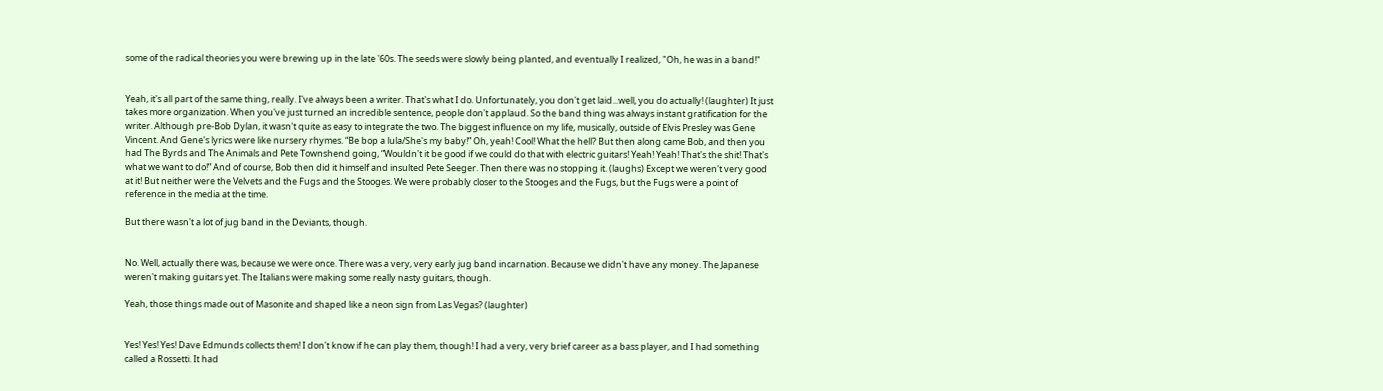some of the radical theories you were brewing up in the late '60s. The seeds were slowly being planted, and eventually I realized, "Oh, he was in a band!"


Yeah, it's all part of the same thing, really. I've always been a writer. That's what I do. Unfortunately, you don't get laid...well, you do actually! (laughter) It just takes more organization. When you've just turned an incredible sentence, people don't applaud. So the band thing was always instant gratification for the writer. Although pre-Bob Dylan, it wasn't quite as easy to integrate the two. The biggest influence on my life, musically, outside of Elvis Presley was Gene Vincent. And Gene's lyrics were like nursery rhymes. “Be bop a lula/She's my baby!” Oh, yeah! Cool! What the hell? But then along came Bob, and then you had The Byrds and The Animals and Pete Townshend going, “Wouldn't it be good if we could do that with electric guitars! Yeah! Yeah! That's the shit! That's what we want to do!” And of course, Bob then did it himself and insulted Pete Seeger. Then there was no stopping it. (laughs) Except we weren't very good at it! But neither were the Velvets and the Fugs and the Stooges. We were probably closer to the Stooges and the Fugs, but the Fugs were a point of reference in the media at the time.

But there wasn't a lot of jug band in the Deviants, though.


No. Well, actually there was, because we were once. There was a very, very early jug band incarnation. Because we didn't have any money. The Japanese weren't making guitars yet. The Italians were making some really nasty guitars, though.

Yeah, those things made out of Masonite and shaped like a neon sign from Las Vegas? (laughter)


Yes! Yes! Yes! Dave Edmunds collects them! I don't know if he can play them, though! I had a very, very brief career as a bass player, and I had something called a Rossetti. It had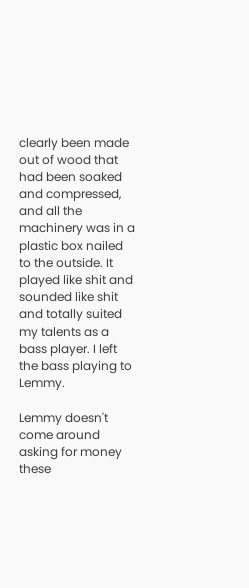clearly been made out of wood that had been soaked and compressed, and all the machinery was in a plastic box nailed to the outside. It played like shit and sounded like shit and totally suited my talents as a bass player. I left the bass playing to Lemmy.

Lemmy doesn't come around asking for money these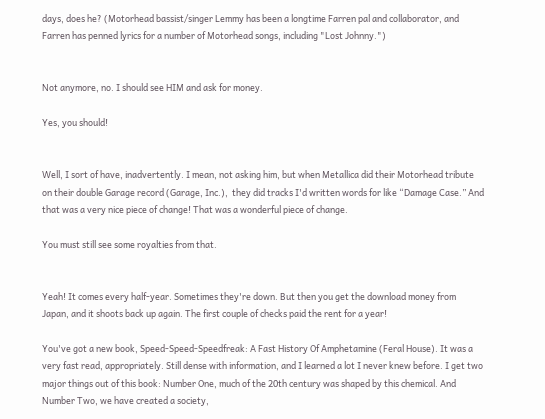days, does he? (Motorhead bassist/singer Lemmy has been a longtime Farren pal and collaborator, and Farren has penned lyrics for a number of Motorhead songs, including "Lost Johnny.")


Not anymore, no. I should see HIM and ask for money.

Yes, you should!


Well, I sort of have, inadvertently. I mean, not asking him, but when Metallica did their Motorhead tribute on their double Garage record (Garage, Inc.),  they did tracks I'd written words for like “Damage Case.” And that was a very nice piece of change! That was a wonderful piece of change.

You must still see some royalties from that.


Yeah! It comes every half-year. Sometimes they're down. But then you get the download money from Japan, and it shoots back up again. The first couple of checks paid the rent for a year!

You've got a new book, Speed-Speed-Speedfreak: A Fast History Of Amphetamine (Feral House). It was a very fast read, appropriately. Still dense with information, and I learned a lot I never knew before. I get two major things out of this book: Number One, much of the 20th century was shaped by this chemical. And Number Two, we have created a society,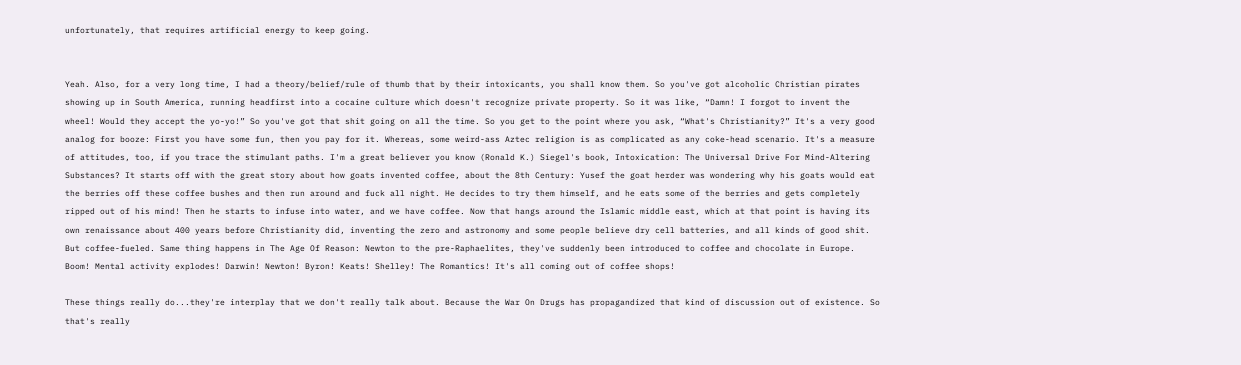unfortunately, that requires artificial energy to keep going.


Yeah. Also, for a very long time, I had a theory/belief/rule of thumb that by their intoxicants, you shall know them. So you've got alcoholic Christian pirates showing up in South America, running headfirst into a cocaine culture which doesn't recognize private property. So it was like, “Damn! I forgot to invent the wheel! Would they accept the yo-yo!” So you've got that shit going on all the time. So you get to the point where you ask, “What's Christianity?” It's a very good analog for booze: First you have some fun, then you pay for it. Whereas, some weird-ass Aztec religion is as complicated as any coke-head scenario. It's a measure of attitudes, too, if you trace the stimulant paths. I'm a great believer you know (Ronald K.) Siegel's book, Intoxication: The Universal Drive For Mind-Altering Substances? It starts off with the great story about how goats invented coffee, about the 8th Century: Yusef the goat herder was wondering why his goats would eat the berries off these coffee bushes and then run around and fuck all night. He decides to try them himself, and he eats some of the berries and gets completely ripped out of his mind! Then he starts to infuse into water, and we have coffee. Now that hangs around the Islamic middle east, which at that point is having its own renaissance about 400 years before Christianity did, inventing the zero and astronomy and some people believe dry cell batteries, and all kinds of good shit. But coffee-fueled. Same thing happens in The Age Of Reason: Newton to the pre-Raphaelites, they've suddenly been introduced to coffee and chocolate in Europe. Boom! Mental activity explodes! Darwin! Newton! Byron! Keats! Shelley! The Romantics! It's all coming out of coffee shops!

These things really do...they're interplay that we don't really talk about. Because the War On Drugs has propagandized that kind of discussion out of existence. So that's really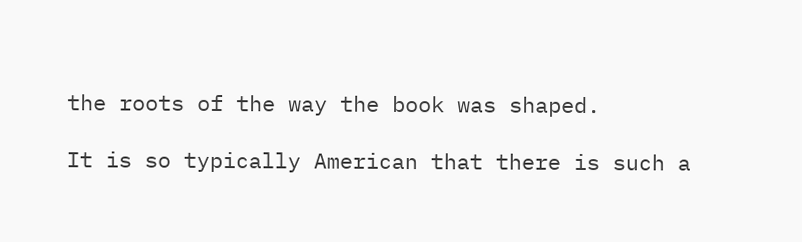the roots of the way the book was shaped.

It is so typically American that there is such a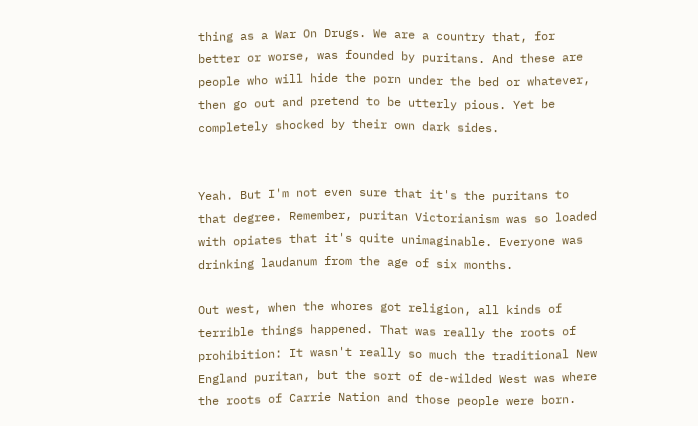thing as a War On Drugs. We are a country that, for better or worse, was founded by puritans. And these are people who will hide the porn under the bed or whatever, then go out and pretend to be utterly pious. Yet be completely shocked by their own dark sides.


Yeah. But I'm not even sure that it's the puritans to that degree. Remember, puritan Victorianism was so loaded with opiates that it's quite unimaginable. Everyone was drinking laudanum from the age of six months.

Out west, when the whores got religion, all kinds of terrible things happened. That was really the roots of prohibition: It wasn't really so much the traditional New England puritan, but the sort of de-wilded West was where the roots of Carrie Nation and those people were born.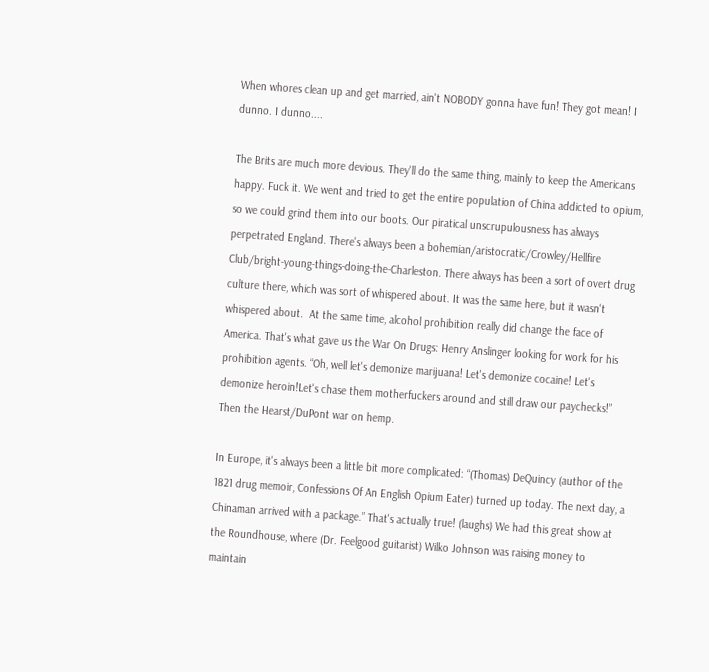When whores clean up and get married, ain't NOBODY gonna have fun! They got mean! I dunno. I dunno....

The Brits are much more devious. They'll do the same thing, mainly to keep the Americans happy. Fuck it. We went and tried to get the entire population of China addicted to opium, so we could grind them into our boots. Our piratical unscrupulousness has always perpetrated England. There's always been a bohemian/aristocratic/Crowley/Hellfire Club/bright-young-things-doing-the-Charleston. There always has been a sort of overt drug culture there, which was sort of whispered about. It was the same here, but it wasn't whispered about.  At the same time, alcohol prohibition really did change the face of America. That's what gave us the War On Drugs: Henry Anslinger looking for work for his prohibition agents. “Oh, well let's demonize marijuana! Let's demonize cocaine! Let's demonize heroin!Let's chase them motherfuckers around and still draw our paychecks!” Then the Hearst/DuPont war on hemp.

In Europe, it's always been a little bit more complicated: “(Thomas) DeQuincy (author of the 1821 drug memoir, Confessions Of An English Opium Eater) turned up today. The next day, a Chinaman arrived with a package.” That's actually true! (laughs) We had this great show at the Roundhouse, where (Dr. Feelgood guitarist) Wilko Johnson was raising money to maintain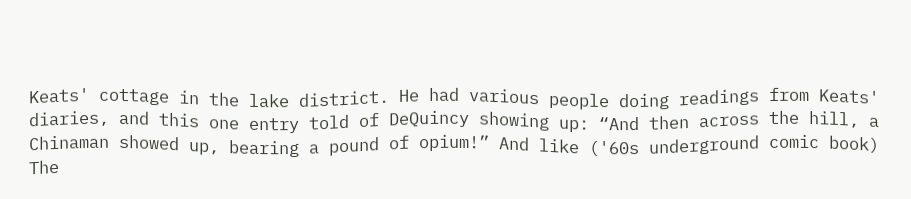Keats' cottage in the lake district. He had various people doing readings from Keats' diaries, and this one entry told of DeQuincy showing up: “And then across the hill, a Chinaman showed up, bearing a pound of opium!” And like ('60s underground comic book) The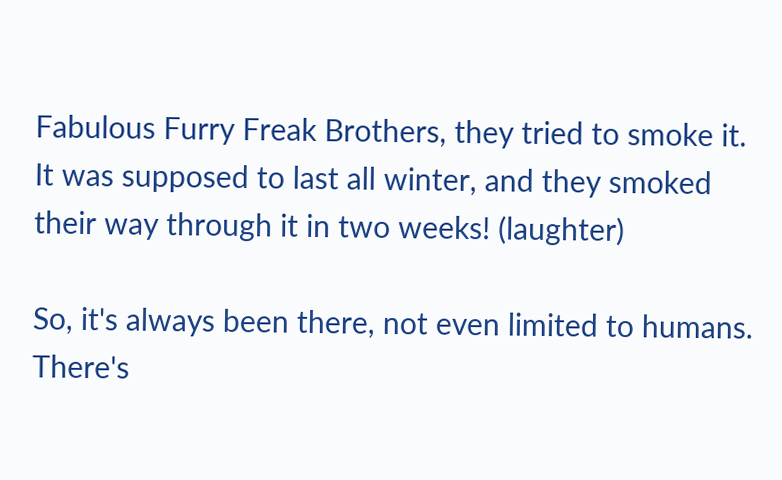Fabulous Furry Freak Brothers, they tried to smoke it. It was supposed to last all winter, and they smoked their way through it in two weeks! (laughter)

So, it's always been there, not even limited to humans. There's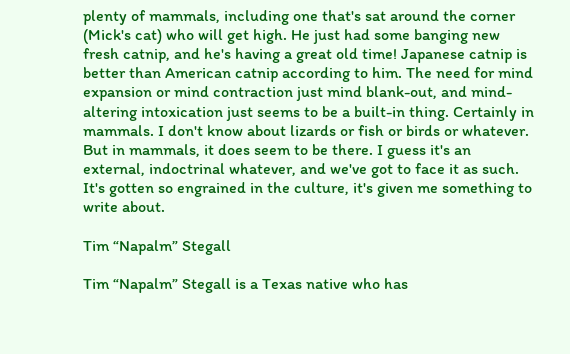plenty of mammals, including one that's sat around the corner (Mick's cat) who will get high. He just had some banging new fresh catnip, and he's having a great old time! Japanese catnip is better than American catnip according to him. The need for mind expansion or mind contraction just mind blank-out, and mind-altering intoxication just seems to be a built-in thing. Certainly in mammals. I don't know about lizards or fish or birds or whatever. But in mammals, it does seem to be there. I guess it's an external, indoctrinal whatever, and we've got to face it as such. It's gotten so engrained in the culture, it's given me something to write about.

Tim “Napalm” Stegall

Tim “Napalm” Stegall is a Texas native who has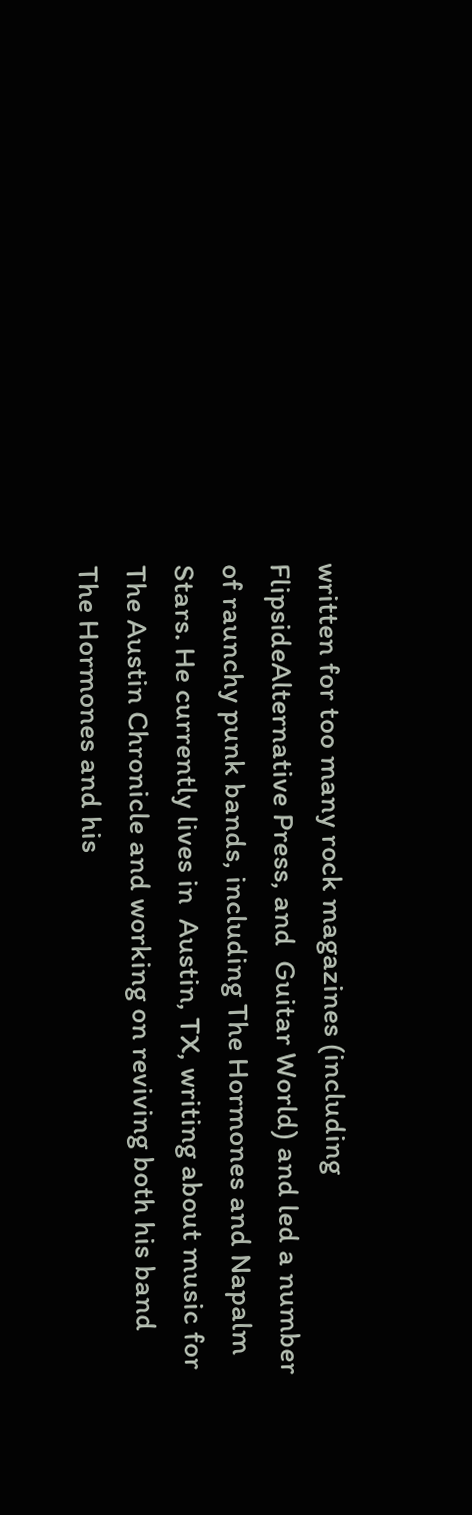written for too many rock magazines (including FlipsideAlternative Press, and  Guitar World) and led a number of raunchy punk bands, including The Hormones and Napalm Stars. He currently lives in  Austin, TX, writing about music for The Austin Chronicle and working on reviving both his band The Hormones and his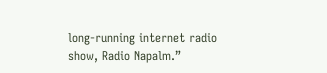long-running internet radio show, Radio Napalm.”